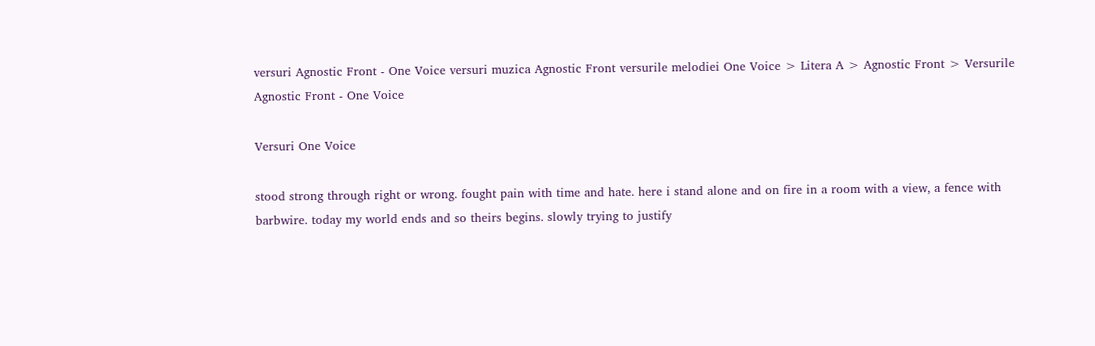versuri Agnostic Front - One Voice versuri muzica Agnostic Front versurile melodiei One Voice > Litera A > Agnostic Front > Versurile Agnostic Front - One Voice

Versuri One Voice

stood strong through right or wrong. fought pain with time and hate. here i stand alone and on fire in a room with a view, a fence with barbwire. today my world ends and so theirs begins. slowly trying to justify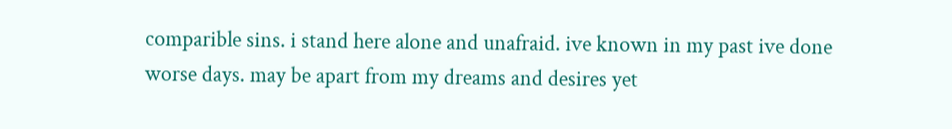comparible sins. i stand here alone and unafraid. ive known in my past ive done worse days. may be apart from my dreams and desires yet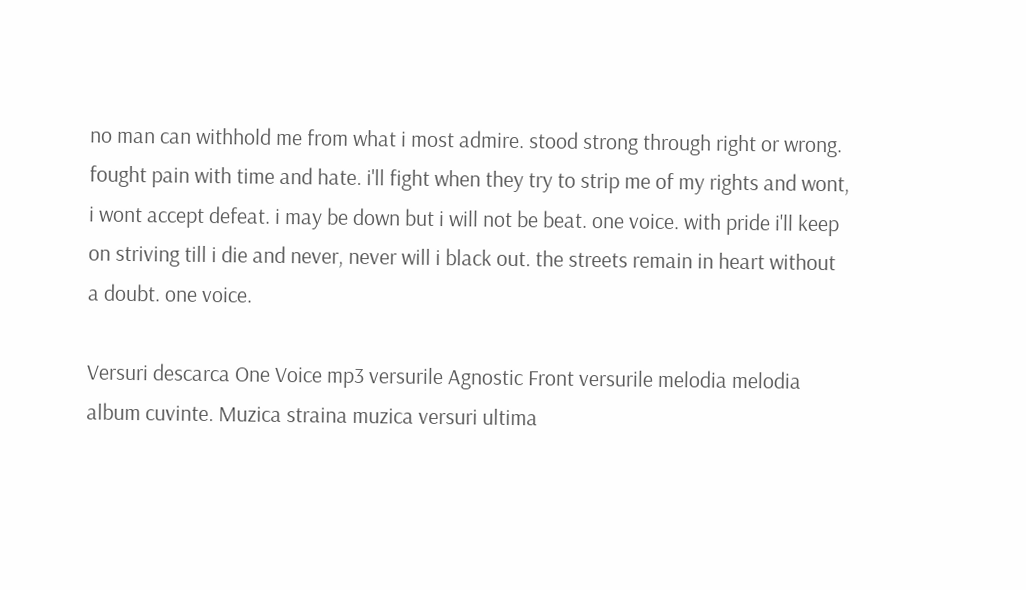no man can withhold me from what i most admire. stood strong through right or wrong. fought pain with time and hate. i'll fight when they try to strip me of my rights and wont, i wont accept defeat. i may be down but i will not be beat. one voice. with pride i'll keep on striving till i die and never, never will i black out. the streets remain in heart without a doubt. one voice.

Versuri descarca One Voice mp3 versurile Agnostic Front versurile melodia melodia album cuvinte. Muzica straina muzica versuri ultima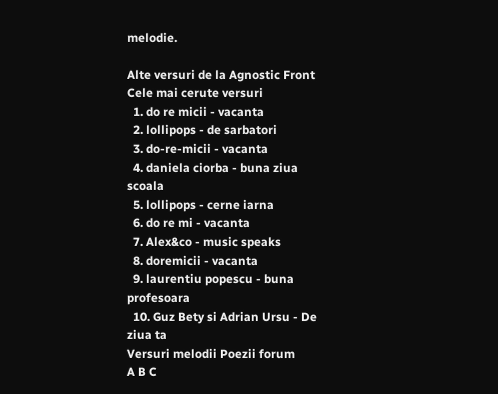melodie.

Alte versuri de la Agnostic Front
Cele mai cerute versuri
  1. do re micii - vacanta
  2. lollipops - de sarbatori
  3. do-re-micii - vacanta
  4. daniela ciorba - buna ziua scoala
  5. lollipops - cerne iarna
  6. do re mi - vacanta
  7. Alex&co - music speaks
  8. doremicii - vacanta
  9. laurentiu popescu - buna profesoara
  10. Guz Bety si Adrian Ursu - De ziua ta
Versuri melodii Poezii forum
A B C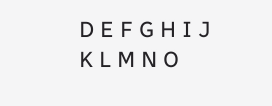D E F G H I J K L M N O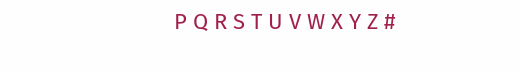P Q R S T U V W X Y Z #